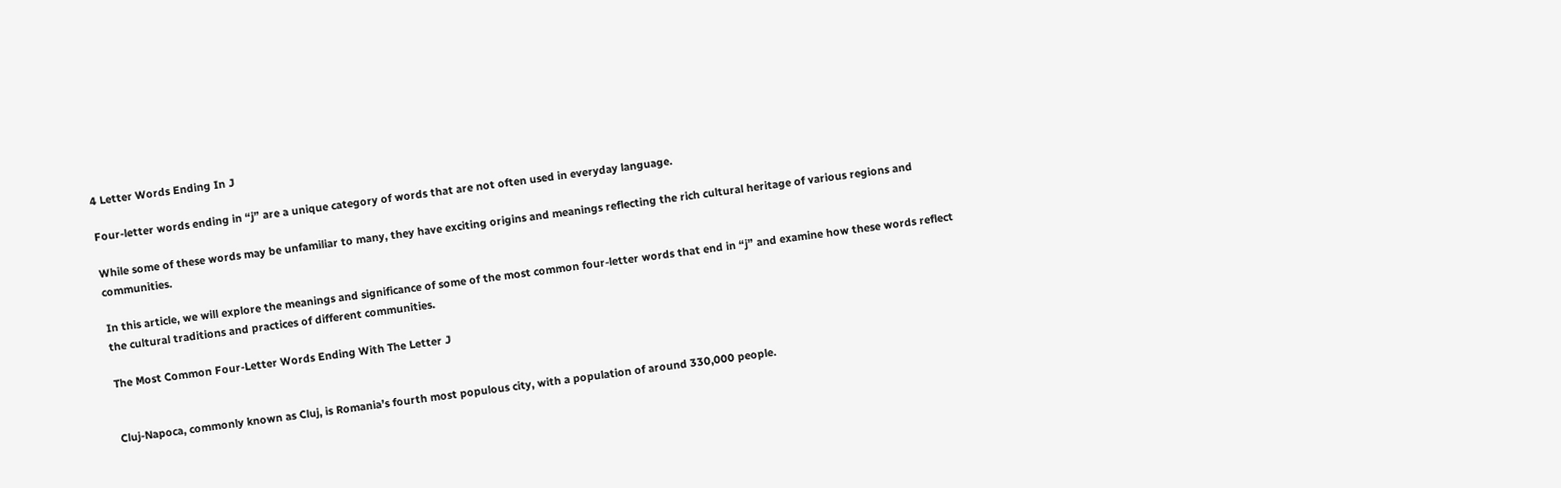4 Letter Words Ending In J

Four-letter words ending in “j” are a unique category of words that are not often used in everyday language.

While some of these words may be unfamiliar to many, they have exciting origins and meanings reflecting the rich cultural heritage of various regions and communities.

In this article, we will explore the meanings and significance of some of the most common four-letter words that end in “j” and examine how these words reflect the cultural traditions and practices of different communities.

The Most Common Four-Letter Words Ending With The Letter J


Cluj-Napoca, commonly known as Cluj, is Romania’s fourth most populous city, with a population of around 330,000 people.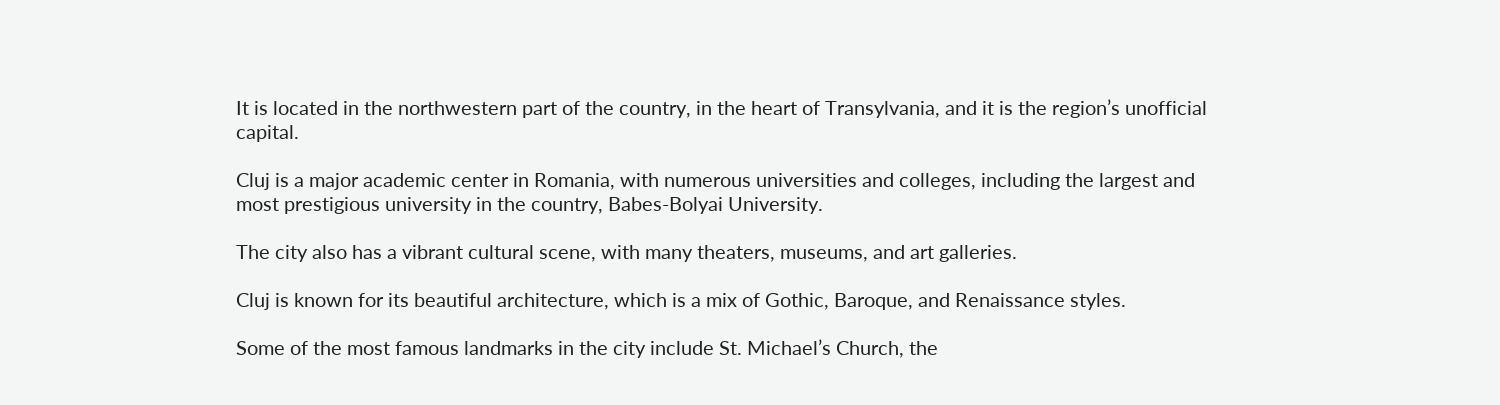It is located in the northwestern part of the country, in the heart of Transylvania, and it is the region’s unofficial capital.

Cluj is a major academic center in Romania, with numerous universities and colleges, including the largest and most prestigious university in the country, Babes-Bolyai University.

The city also has a vibrant cultural scene, with many theaters, museums, and art galleries.

Cluj is known for its beautiful architecture, which is a mix of Gothic, Baroque, and Renaissance styles.

Some of the most famous landmarks in the city include St. Michael’s Church, the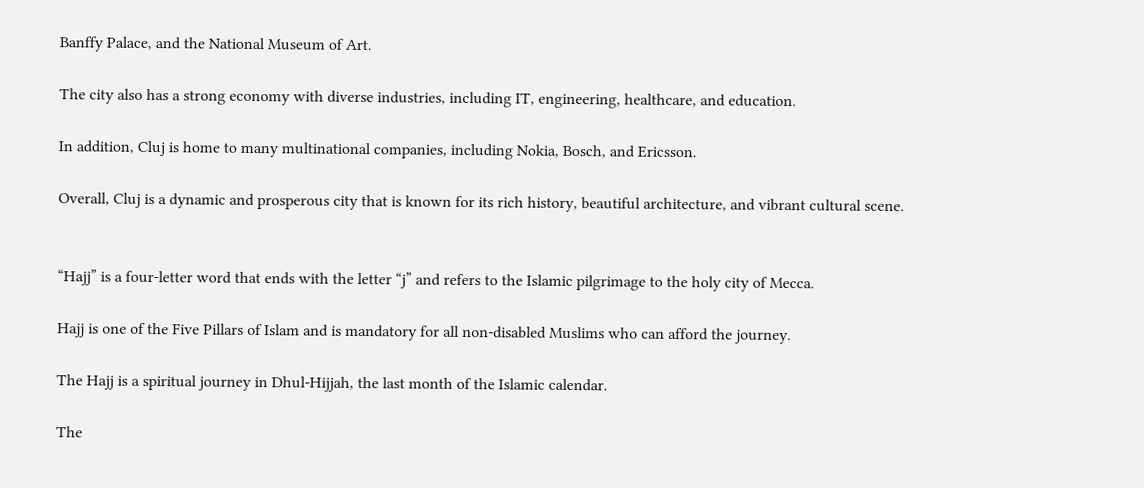Banffy Palace, and the National Museum of Art.

The city also has a strong economy with diverse industries, including IT, engineering, healthcare, and education.

In addition, Cluj is home to many multinational companies, including Nokia, Bosch, and Ericsson.

Overall, Cluj is a dynamic and prosperous city that is known for its rich history, beautiful architecture, and vibrant cultural scene.


“Hajj” is a four-letter word that ends with the letter “j” and refers to the Islamic pilgrimage to the holy city of Mecca.

Hajj is one of the Five Pillars of Islam and is mandatory for all non-disabled Muslims who can afford the journey.

The Hajj is a spiritual journey in Dhul-Hijjah, the last month of the Islamic calendar.

The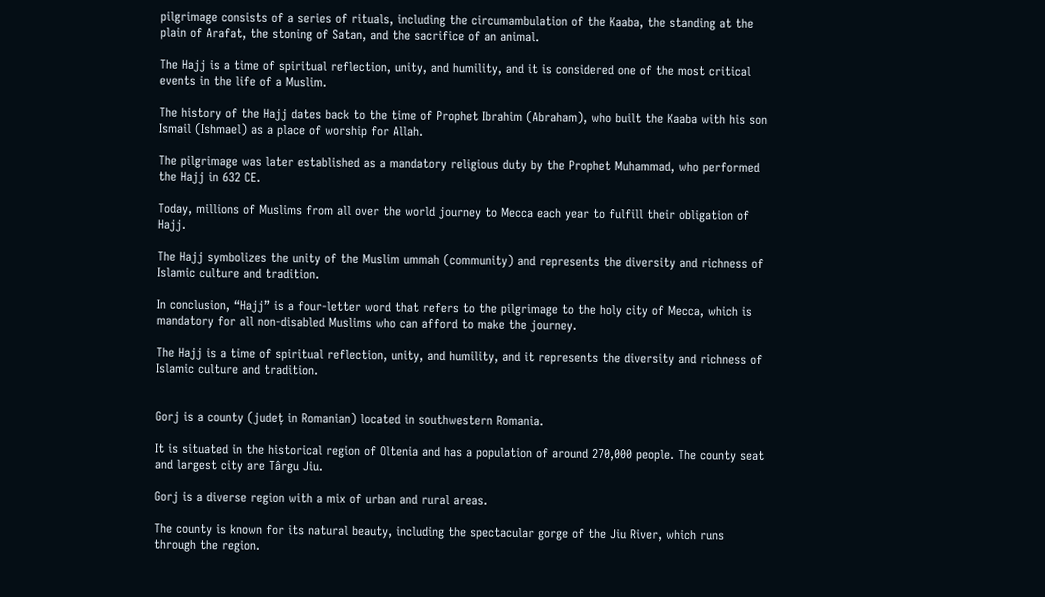pilgrimage consists of a series of rituals, including the circumambulation of the Kaaba, the standing at the plain of Arafat, the stoning of Satan, and the sacrifice of an animal.

The Hajj is a time of spiritual reflection, unity, and humility, and it is considered one of the most critical events in the life of a Muslim.

The history of the Hajj dates back to the time of Prophet Ibrahim (Abraham), who built the Kaaba with his son Ismail (Ishmael) as a place of worship for Allah.

The pilgrimage was later established as a mandatory religious duty by the Prophet Muhammad, who performed the Hajj in 632 CE.

Today, millions of Muslims from all over the world journey to Mecca each year to fulfill their obligation of Hajj.

The Hajj symbolizes the unity of the Muslim ummah (community) and represents the diversity and richness of Islamic culture and tradition.

In conclusion, “Hajj” is a four-letter word that refers to the pilgrimage to the holy city of Mecca, which is mandatory for all non-disabled Muslims who can afford to make the journey.

The Hajj is a time of spiritual reflection, unity, and humility, and it represents the diversity and richness of Islamic culture and tradition.


Gorj is a county (județ in Romanian) located in southwestern Romania.

It is situated in the historical region of Oltenia and has a population of around 270,000 people. The county seat and largest city are Târgu Jiu.

Gorj is a diverse region with a mix of urban and rural areas.

The county is known for its natural beauty, including the spectacular gorge of the Jiu River, which runs through the region.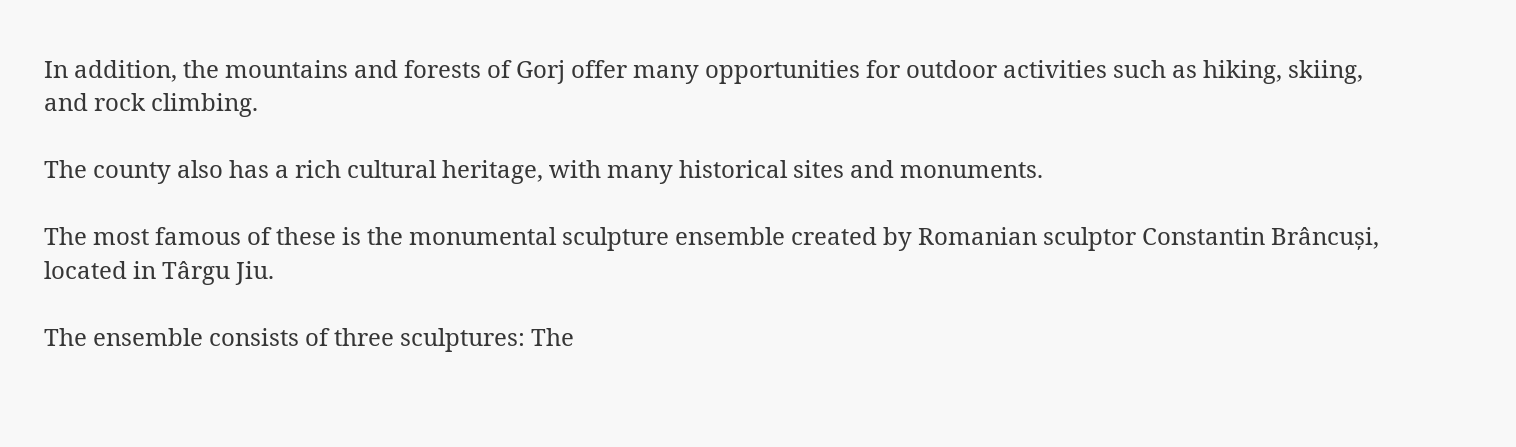In addition, the mountains and forests of Gorj offer many opportunities for outdoor activities such as hiking, skiing, and rock climbing.

The county also has a rich cultural heritage, with many historical sites and monuments.

The most famous of these is the monumental sculpture ensemble created by Romanian sculptor Constantin Brâncuși, located in Târgu Jiu.

The ensemble consists of three sculptures: The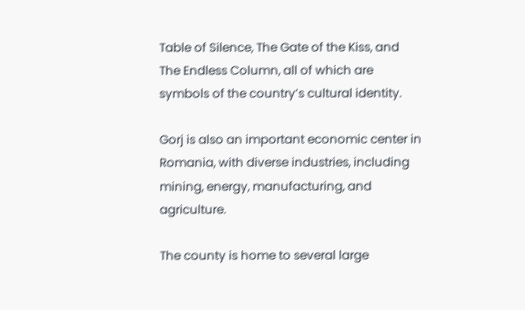Table of Silence, The Gate of the Kiss, and The Endless Column, all of which are symbols of the country’s cultural identity.

Gorj is also an important economic center in Romania, with diverse industries, including mining, energy, manufacturing, and agriculture.

The county is home to several large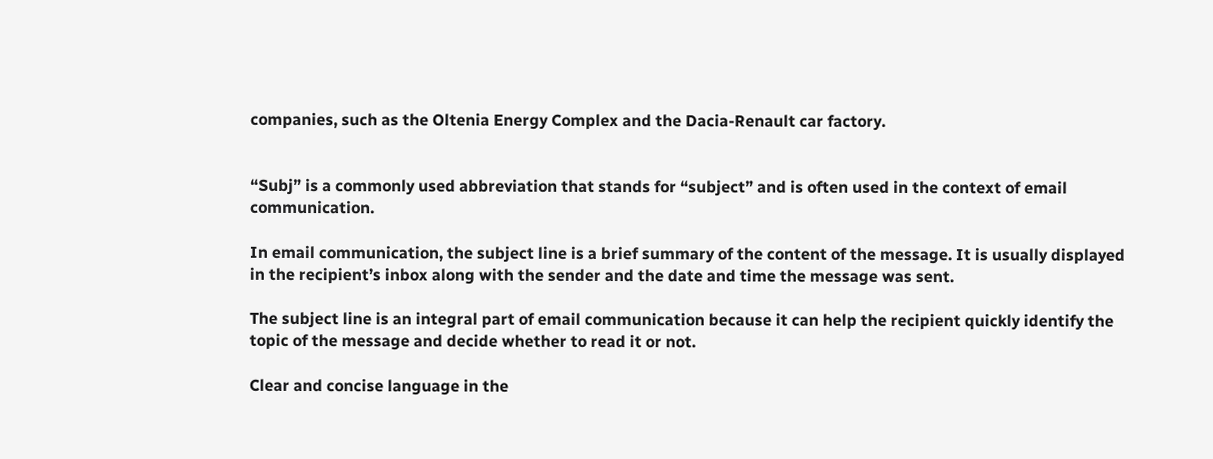companies, such as the Oltenia Energy Complex and the Dacia-Renault car factory.


“Subj” is a commonly used abbreviation that stands for “subject” and is often used in the context of email communication.

In email communication, the subject line is a brief summary of the content of the message. It is usually displayed in the recipient’s inbox along with the sender and the date and time the message was sent.

The subject line is an integral part of email communication because it can help the recipient quickly identify the topic of the message and decide whether to read it or not.

Clear and concise language in the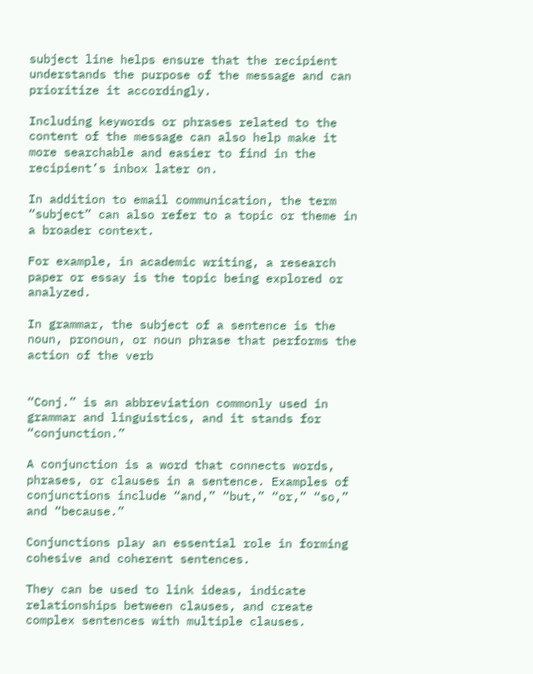subject line helps ensure that the recipient understands the purpose of the message and can prioritize it accordingly.

Including keywords or phrases related to the content of the message can also help make it more searchable and easier to find in the recipient’s inbox later on.

In addition to email communication, the term “subject” can also refer to a topic or theme in a broader context.

For example, in academic writing, a research paper or essay is the topic being explored or analyzed.

In grammar, the subject of a sentence is the noun, pronoun, or noun phrase that performs the action of the verb


“Conj.” is an abbreviation commonly used in grammar and linguistics, and it stands for “conjunction.”

A conjunction is a word that connects words, phrases, or clauses in a sentence. Examples of conjunctions include “and,” “but,” “or,” “so,” and “because.”

Conjunctions play an essential role in forming cohesive and coherent sentences.

They can be used to link ideas, indicate relationships between clauses, and create complex sentences with multiple clauses.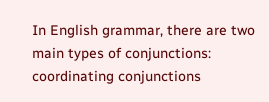In English grammar, there are two main types of conjunctions: coordinating conjunctions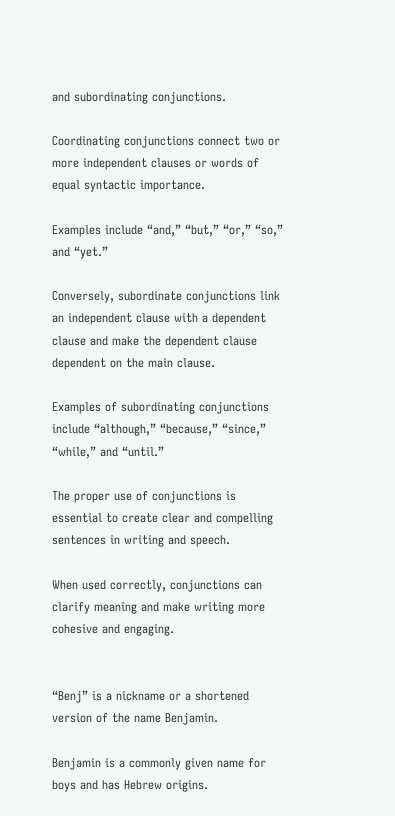and subordinating conjunctions.

Coordinating conjunctions connect two or more independent clauses or words of equal syntactic importance.

Examples include “and,” “but,” “or,” “so,” and “yet.”

Conversely, subordinate conjunctions link an independent clause with a dependent clause and make the dependent clause dependent on the main clause.

Examples of subordinating conjunctions include “although,” “because,” “since,” “while,” and “until.”

The proper use of conjunctions is essential to create clear and compelling sentences in writing and speech.

When used correctly, conjunctions can clarify meaning and make writing more cohesive and engaging.


“Benj” is a nickname or a shortened version of the name Benjamin.

Benjamin is a commonly given name for boys and has Hebrew origins.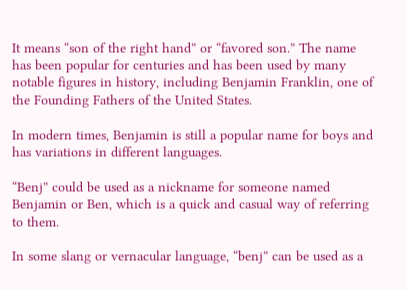It means “son of the right hand” or “favored son.” The name has been popular for centuries and has been used by many notable figures in history, including Benjamin Franklin, one of the Founding Fathers of the United States.

In modern times, Benjamin is still a popular name for boys and has variations in different languages.

“Benj” could be used as a nickname for someone named Benjamin or Ben, which is a quick and casual way of referring to them.

In some slang or vernacular language, “benj” can be used as a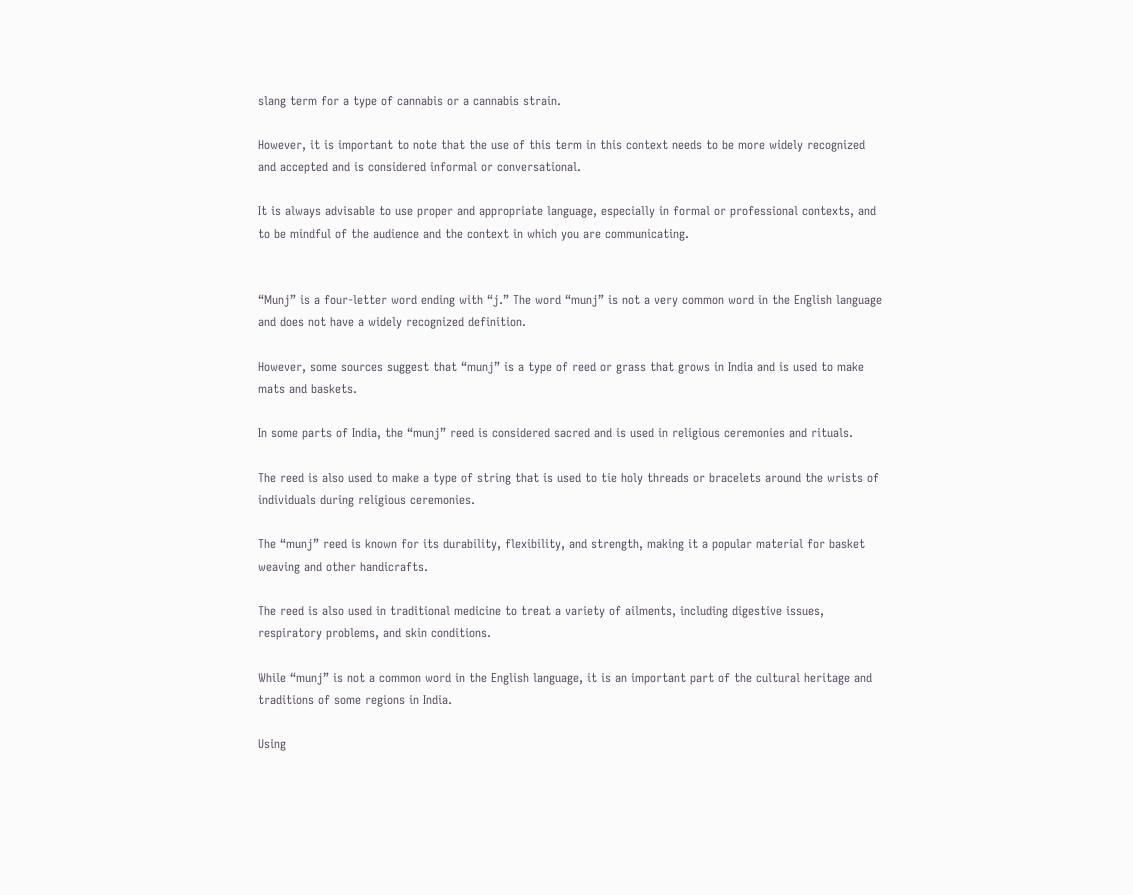slang term for a type of cannabis or a cannabis strain.

However, it is important to note that the use of this term in this context needs to be more widely recognized and accepted and is considered informal or conversational.

It is always advisable to use proper and appropriate language, especially in formal or professional contexts, and to be mindful of the audience and the context in which you are communicating.


“Munj” is a four-letter word ending with “j.” The word “munj” is not a very common word in the English language and does not have a widely recognized definition.

However, some sources suggest that “munj” is a type of reed or grass that grows in India and is used to make mats and baskets.

In some parts of India, the “munj” reed is considered sacred and is used in religious ceremonies and rituals.

The reed is also used to make a type of string that is used to tie holy threads or bracelets around the wrists of individuals during religious ceremonies.

The “munj” reed is known for its durability, flexibility, and strength, making it a popular material for basket weaving and other handicrafts.

The reed is also used in traditional medicine to treat a variety of ailments, including digestive issues, respiratory problems, and skin conditions.

While “munj” is not a common word in the English language, it is an important part of the cultural heritage and traditions of some regions in India.

Using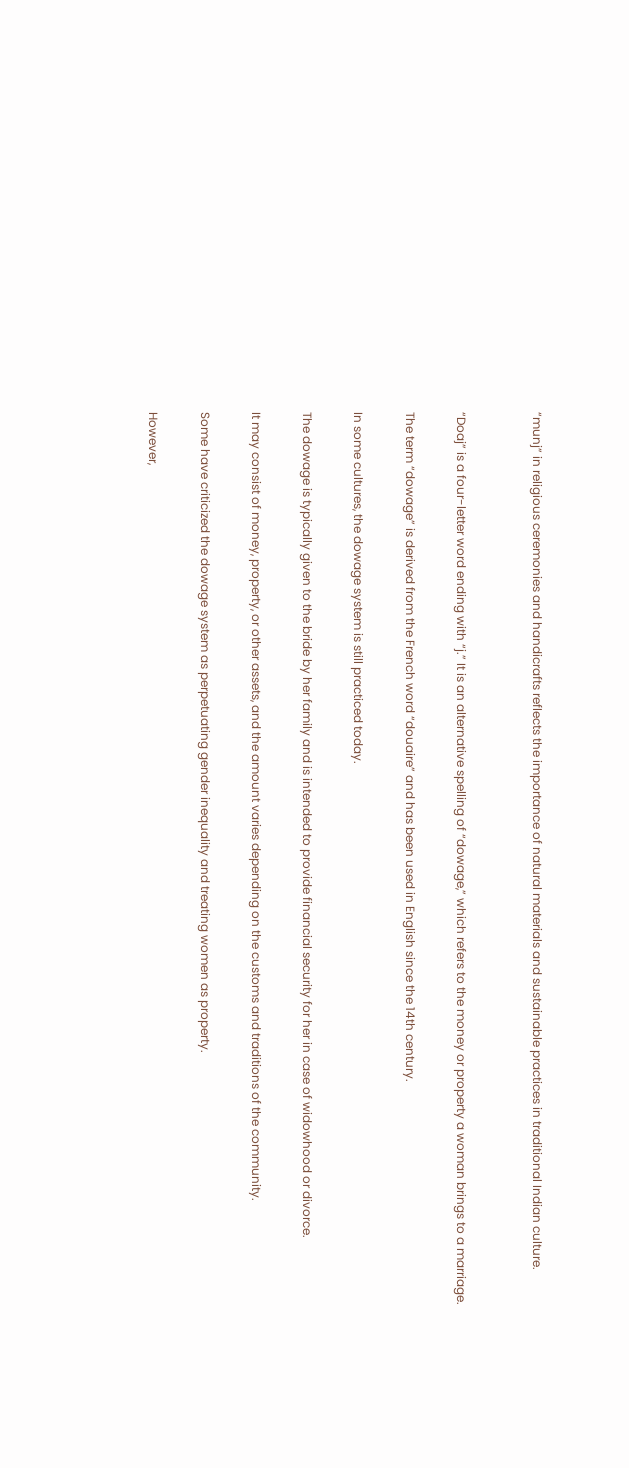“munj” in religious ceremonies and handicrafts reflects the importance of natural materials and sustainable practices in traditional Indian culture.


“Doaj” is a four-letter word ending with “j.” It is an alternative spelling of “dowage,” which refers to the money or property a woman brings to a marriage.

The term “dowage” is derived from the French word “douaire” and has been used in English since the 14th century.

In some cultures, the dowage system is still practiced today.

The dowage is typically given to the bride by her family and is intended to provide financial security for her in case of widowhood or divorce.

It may consist of money, property, or other assets, and the amount varies depending on the customs and traditions of the community.

Some have criticized the dowage system as perpetuating gender inequality and treating women as property.

However,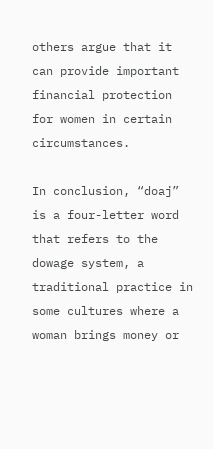others argue that it can provide important financial protection for women in certain circumstances.

In conclusion, “doaj” is a four-letter word that refers to the dowage system, a traditional practice in some cultures where a woman brings money or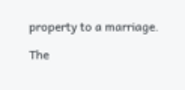property to a marriage.

The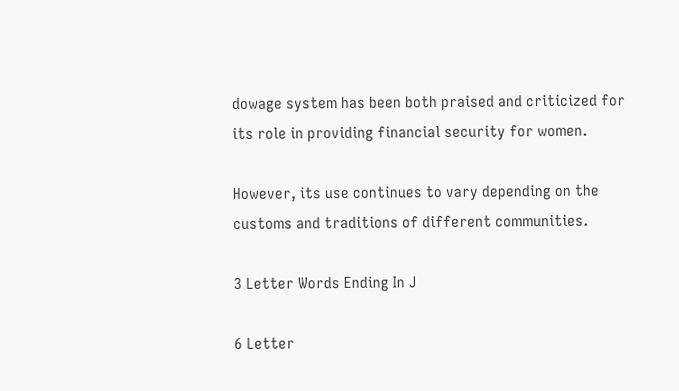dowage system has been both praised and criticized for its role in providing financial security for women.

However, its use continues to vary depending on the customs and traditions of different communities.

3 Letter Words Ending In J

6 Letter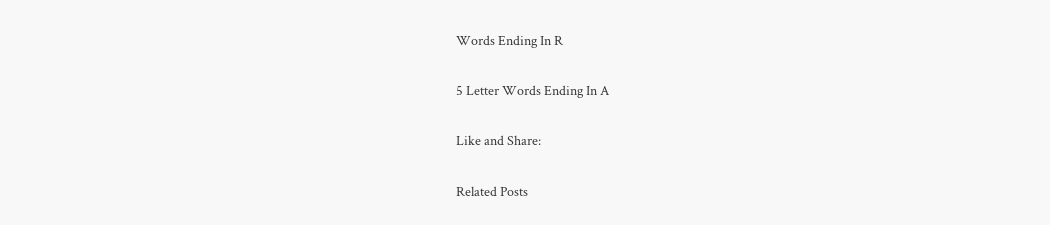Words Ending In R

5 Letter Words Ending In A

Like and Share:

Related Posts